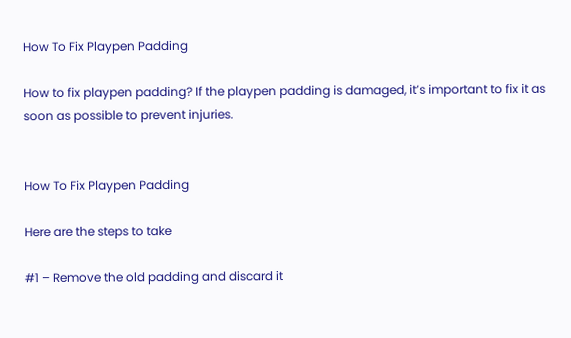How To Fix Playpen Padding

How to fix playpen padding? If the playpen padding is damaged, it’s important to fix it as soon as possible to prevent injuries.


How To Fix Playpen Padding

Here are the steps to take

#1 – Remove the old padding and discard it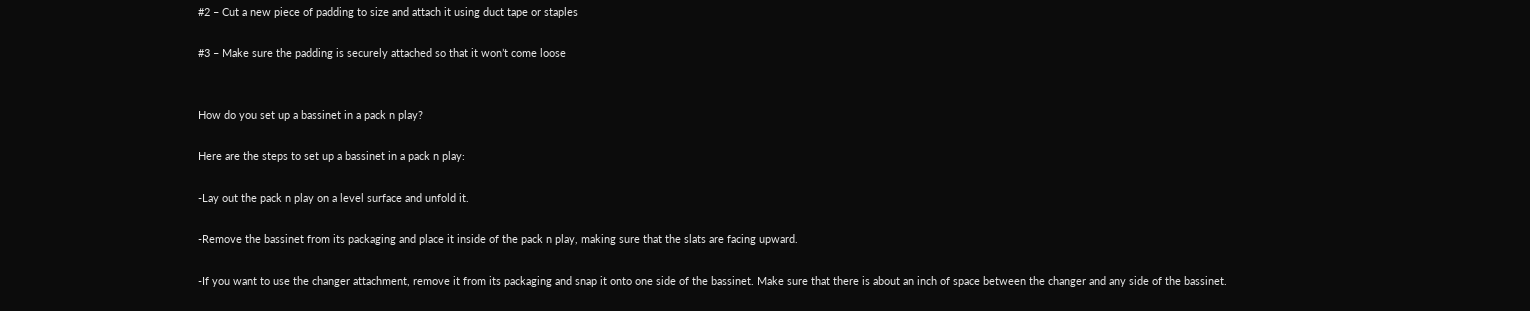#2 – Cut a new piece of padding to size and attach it using duct tape or staples

#3 – Make sure the padding is securely attached so that it won’t come loose


How do you set up a bassinet in a pack n play?

Here are the steps to set up a bassinet in a pack n play:

-Lay out the pack n play on a level surface and unfold it.

-Remove the bassinet from its packaging and place it inside of the pack n play, making sure that the slats are facing upward.

-If you want to use the changer attachment, remove it from its packaging and snap it onto one side of the bassinet. Make sure that there is about an inch of space between the changer and any side of the bassinet.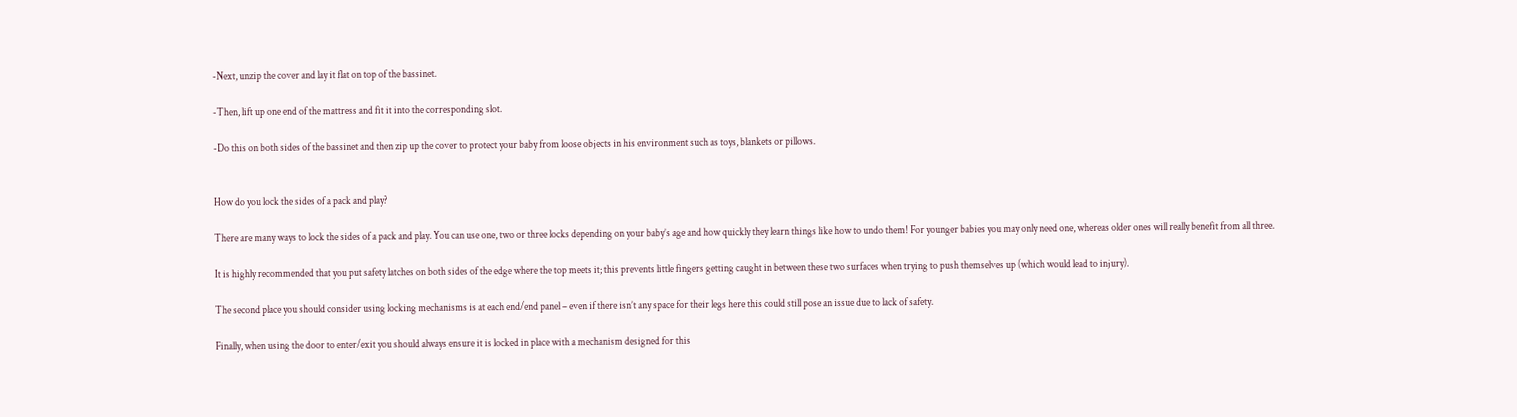-Next, unzip the cover and lay it flat on top of the bassinet.

-Then, lift up one end of the mattress and fit it into the corresponding slot.

-Do this on both sides of the bassinet and then zip up the cover to protect your baby from loose objects in his environment such as toys, blankets or pillows.


How do you lock the sides of a pack and play?

There are many ways to lock the sides of a pack and play. You can use one, two or three locks depending on your baby’s age and how quickly they learn things like how to undo them! For younger babies you may only need one, whereas older ones will really benefit from all three.

It is highly recommended that you put safety latches on both sides of the edge where the top meets it; this prevents little fingers getting caught in between these two surfaces when trying to push themselves up (which would lead to injury).

The second place you should consider using locking mechanisms is at each end/end panel – even if there isn’t any space for their legs here this could still pose an issue due to lack of safety.

Finally, when using the door to enter/exit you should always ensure it is locked in place with a mechanism designed for this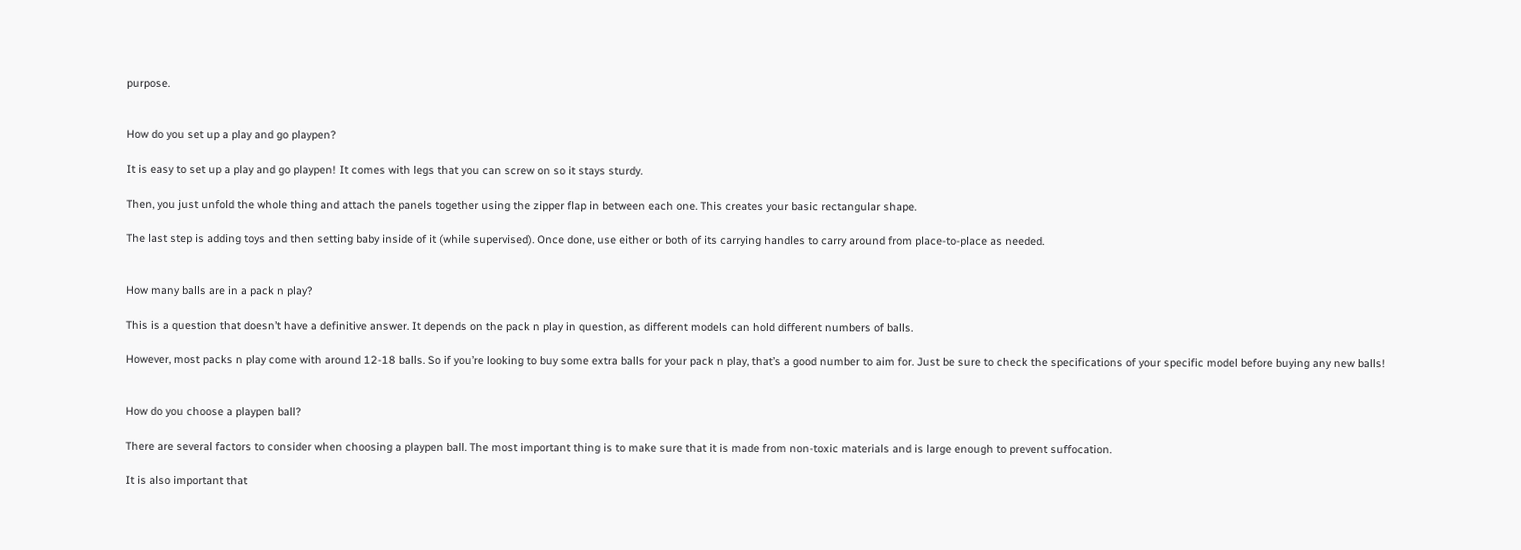purpose.


How do you set up a play and go playpen?

It is easy to set up a play and go playpen! It comes with legs that you can screw on so it stays sturdy.

Then, you just unfold the whole thing and attach the panels together using the zipper flap in between each one. This creates your basic rectangular shape.

The last step is adding toys and then setting baby inside of it (while supervised). Once done, use either or both of its carrying handles to carry around from place-to-place as needed.


How many balls are in a pack n play?

This is a question that doesn’t have a definitive answer. It depends on the pack n play in question, as different models can hold different numbers of balls.

However, most packs n play come with around 12-18 balls. So if you’re looking to buy some extra balls for your pack n play, that’s a good number to aim for. Just be sure to check the specifications of your specific model before buying any new balls!


How do you choose a playpen ball?

There are several factors to consider when choosing a playpen ball. The most important thing is to make sure that it is made from non-toxic materials and is large enough to prevent suffocation.

It is also important that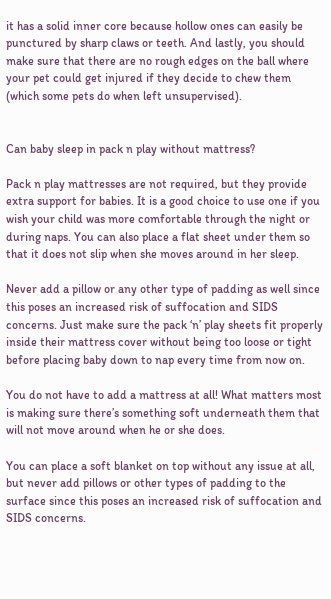it has a solid inner core because hollow ones can easily be punctured by sharp claws or teeth. And lastly, you should make sure that there are no rough edges on the ball where your pet could get injured if they decide to chew them (which some pets do when left unsupervised).


Can baby sleep in pack n play without mattress?

Pack n play mattresses are not required, but they provide extra support for babies. It is a good choice to use one if you wish your child was more comfortable through the night or during naps. You can also place a flat sheet under them so that it does not slip when she moves around in her sleep.

Never add a pillow or any other type of padding as well since this poses an increased risk of suffocation and SIDS concerns. Just make sure the pack ‘n’ play sheets fit properly inside their mattress cover without being too loose or tight before placing baby down to nap every time from now on.

You do not have to add a mattress at all! What matters most is making sure there’s something soft underneath them that will not move around when he or she does.

You can place a soft blanket on top without any issue at all, but never add pillows or other types of padding to the surface since this poses an increased risk of suffocation and SIDS concerns.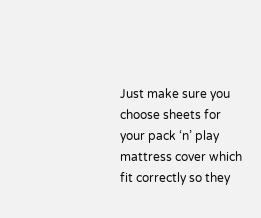Just make sure you choose sheets for your pack ‘n’ play mattress cover which fit correctly so they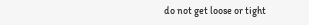do not get loose or tight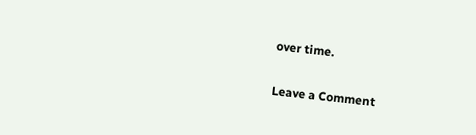over time.

Leave a Comment